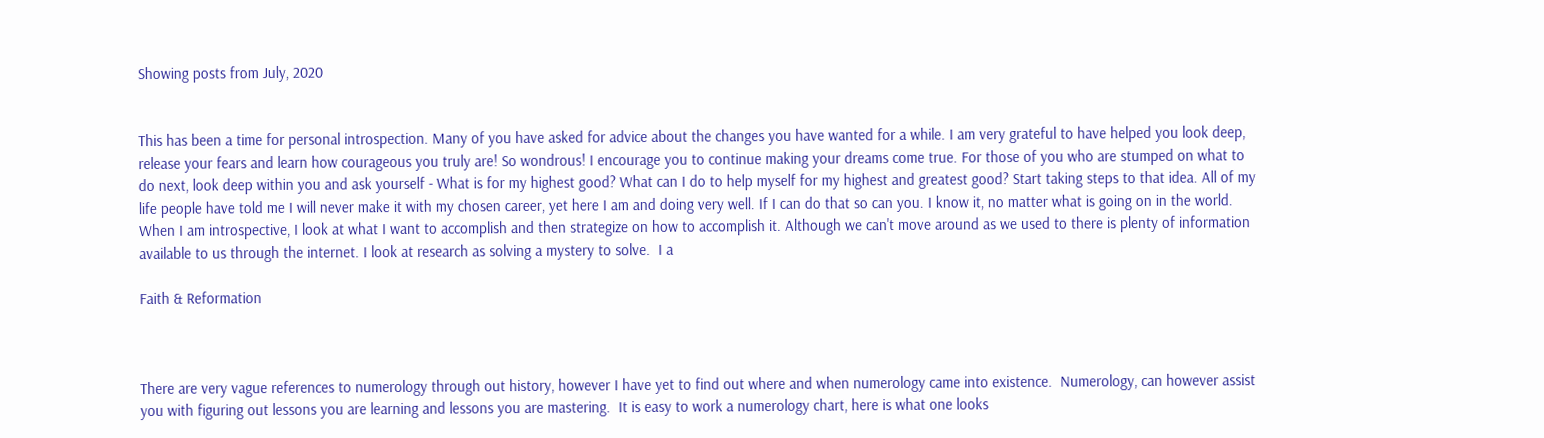Showing posts from July, 2020


This has been a time for personal introspection. Many of you have asked for advice about the changes you have wanted for a while. I am very grateful to have helped you look deep, release your fears and learn how courageous you truly are! So wondrous! I encourage you to continue making your dreams come true. For those of you who are stumped on what to do next, look deep within you and ask yourself - What is for my highest good? What can I do to help myself for my highest and greatest good? Start taking steps to that idea. All of my life people have told me I will never make it with my chosen career, yet here I am and doing very well. If I can do that so can you. I know it, no matter what is going on in the world.  When I am introspective, I look at what I want to accomplish and then strategize on how to accomplish it. Although we can't move around as we used to there is plenty of information available to us through the internet. I look at research as solving a mystery to solve.  I a

Faith & Reformation



There are very vague references to numerology through out history, however I have yet to find out where and when numerology came into existence.  Numerology, can however assist you with figuring out lessons you are learning and lessons you are mastering.  It is easy to work a numerology chart, here is what one looks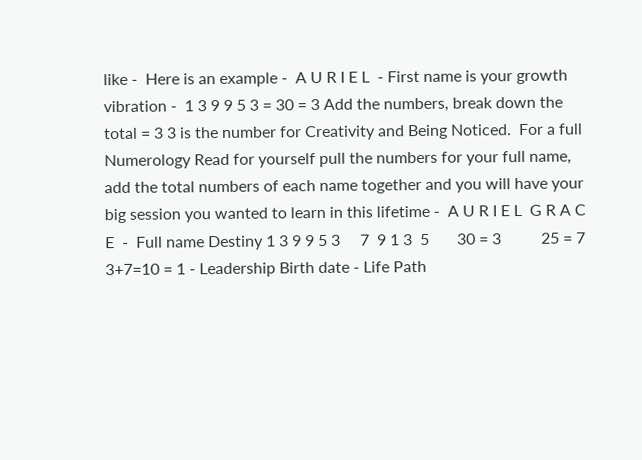like -  Here is an example -  A U R I E L  - First name is your growth vibration -  1 3 9 9 5 3 = 30 = 3 Add the numbers, break down the total = 3 3 is the number for Creativity and Being Noticed.  For a full Numerology Read for yourself pull the numbers for your full name, add the total numbers of each name together and you will have your big session you wanted to learn in this lifetime -  A U R I E L  G R A C E  -  Full name Destiny 1 3 9 9 5 3     7  9 1 3  5       30 = 3          25 = 7                   3+7=10 = 1 - Leadership Birth date - Life Path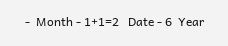-  Month - 1+1=2   Date - 6  Year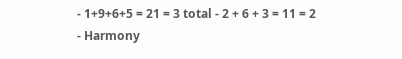- 1+9+6+5 = 21 = 3 total - 2 + 6 + 3 = 11 = 2 - Harmony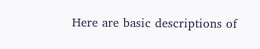Here are basic descriptions of